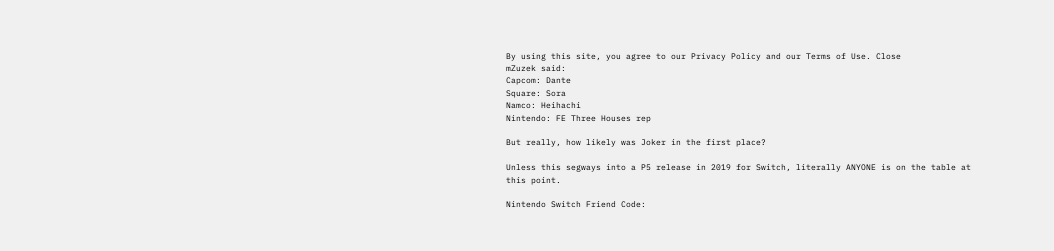By using this site, you agree to our Privacy Policy and our Terms of Use. Close
mZuzek said:
Capcom: Dante
Square: Sora
Namco: Heihachi
Nintendo: FE Three Houses rep

But really, how likely was Joker in the first place?

Unless this segways into a P5 release in 2019 for Switch, literally ANYONE is on the table at this point.

Nintendo Switch Friend Code: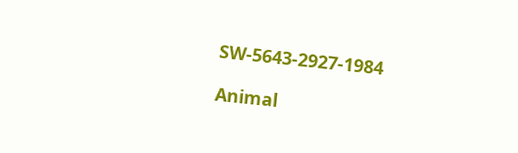SW-5643-2927-1984

Animal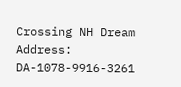Crossing NH Dream Address: DA-1078-9916-3261